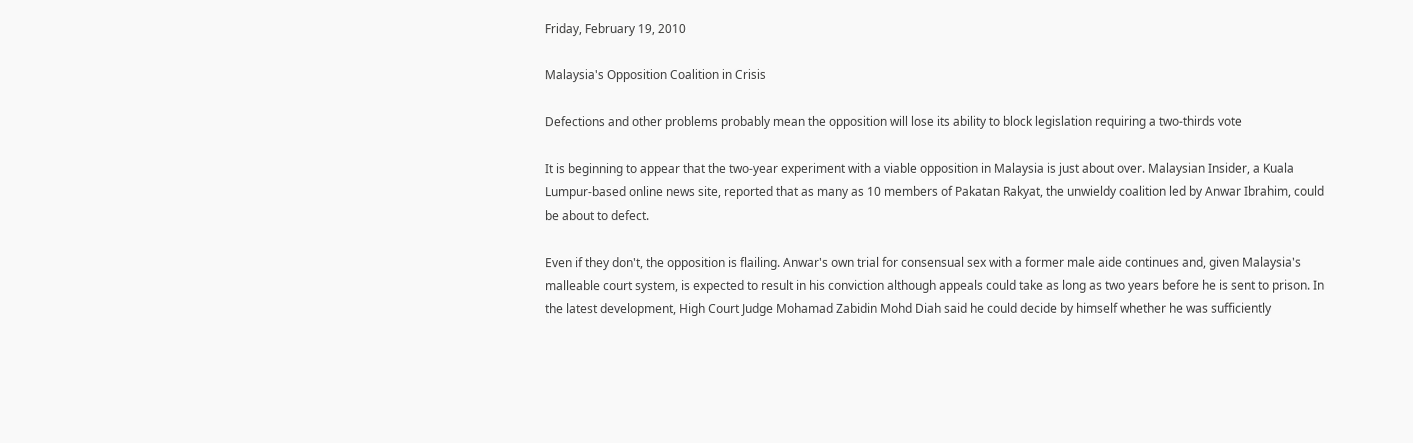Friday, February 19, 2010

Malaysia's Opposition Coalition in Crisis

Defections and other problems probably mean the opposition will lose its ability to block legislation requiring a two-thirds vote

It is beginning to appear that the two-year experiment with a viable opposition in Malaysia is just about over. Malaysian Insider, a Kuala Lumpur-based online news site, reported that as many as 10 members of Pakatan Rakyat, the unwieldy coalition led by Anwar Ibrahim, could be about to defect.

Even if they don't, the opposition is flailing. Anwar's own trial for consensual sex with a former male aide continues and, given Malaysia's malleable court system, is expected to result in his conviction although appeals could take as long as two years before he is sent to prison. In the latest development, High Court Judge Mohamad Zabidin Mohd Diah said he could decide by himself whether he was sufficiently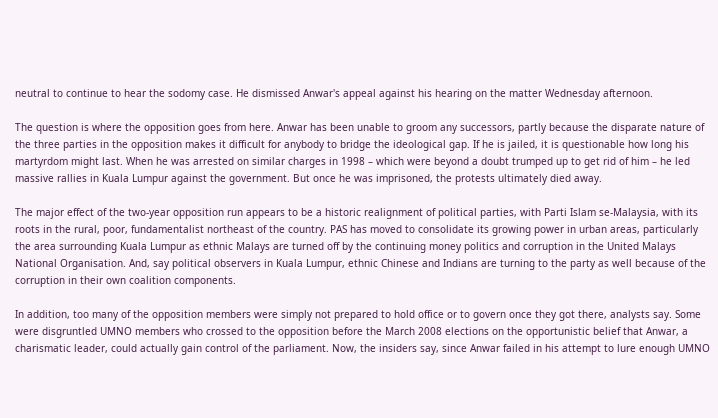neutral to continue to hear the sodomy case. He dismissed Anwar's appeal against his hearing on the matter Wednesday afternoon.

The question is where the opposition goes from here. Anwar has been unable to groom any successors, partly because the disparate nature of the three parties in the opposition makes it difficult for anybody to bridge the ideological gap. If he is jailed, it is questionable how long his martyrdom might last. When he was arrested on similar charges in 1998 – which were beyond a doubt trumped up to get rid of him – he led massive rallies in Kuala Lumpur against the government. But once he was imprisoned, the protests ultimately died away.

The major effect of the two-year opposition run appears to be a historic realignment of political parties, with Parti Islam se-Malaysia, with its roots in the rural, poor, fundamentalist northeast of the country. PAS has moved to consolidate its growing power in urban areas, particularly the area surrounding Kuala Lumpur as ethnic Malays are turned off by the continuing money politics and corruption in the United Malays National Organisation. And, say political observers in Kuala Lumpur, ethnic Chinese and Indians are turning to the party as well because of the corruption in their own coalition components.

In addition, too many of the opposition members were simply not prepared to hold office or to govern once they got there, analysts say. Some were disgruntled UMNO members who crossed to the opposition before the March 2008 elections on the opportunistic belief that Anwar, a charismatic leader, could actually gain control of the parliament. Now, the insiders say, since Anwar failed in his attempt to lure enough UMNO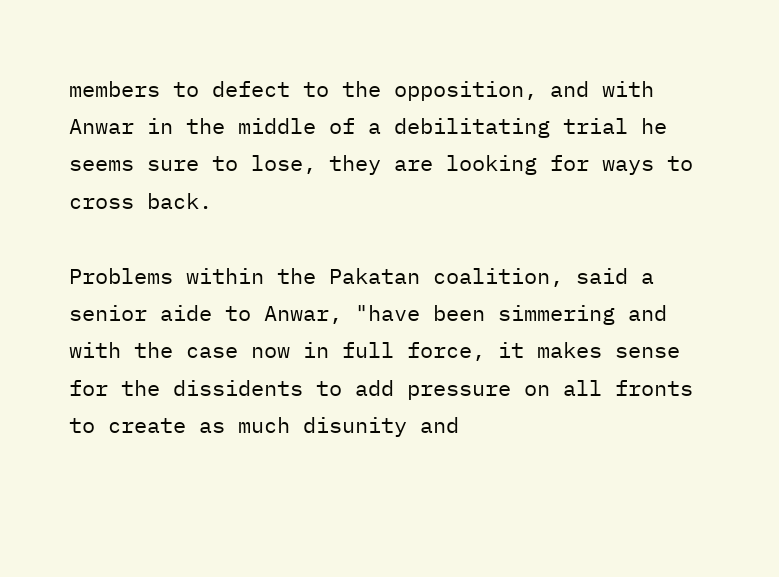members to defect to the opposition, and with Anwar in the middle of a debilitating trial he seems sure to lose, they are looking for ways to cross back.

Problems within the Pakatan coalition, said a senior aide to Anwar, "have been simmering and with the case now in full force, it makes sense for the dissidents to add pressure on all fronts to create as much disunity and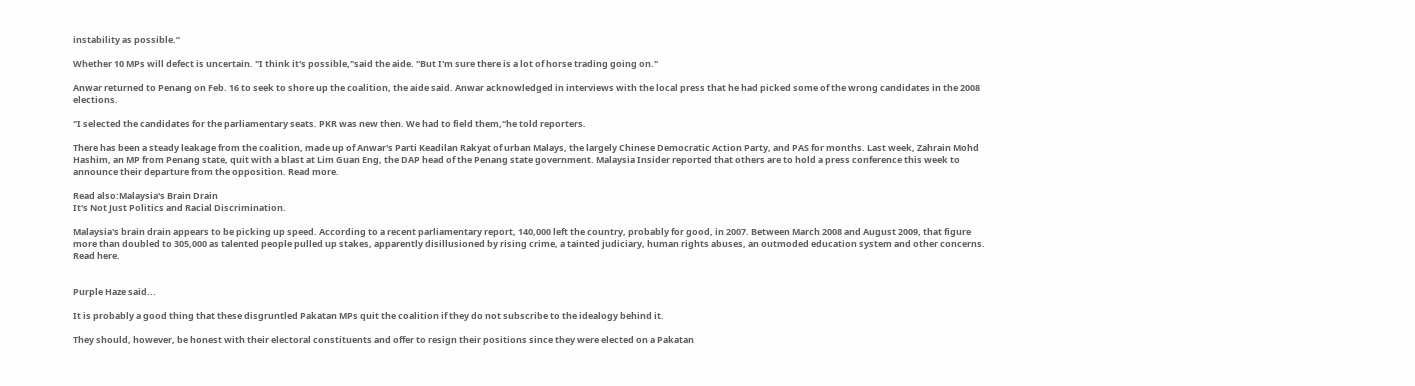instability as possible.”

Whether 10 MPs will defect is uncertain. "I think it's possible,"said the aide. "But I'm sure there is a lot of horse trading going on."

Anwar returned to Penang on Feb. 16 to seek to shore up the coalition, the aide said. Anwar acknowledged in interviews with the local press that he had picked some of the wrong candidates in the 2008 elections.

"I selected the candidates for the parliamentary seats. PKR was new then. We had to field them,"he told reporters.

There has been a steady leakage from the coalition, made up of Anwar's Parti Keadilan Rakyat of urban Malays, the largely Chinese Democratic Action Party, and PAS for months. Last week, Zahrain Mohd Hashim, an MP from Penang state, quit with a blast at Lim Guan Eng, the DAP head of the Penang state government. Malaysia Insider reported that others are to hold a press conference this week to announce their departure from the opposition. Read more.

Read also:Malaysia's Brain Drain
It's Not Just Politics and Racial Discrimination.

Malaysia's brain drain appears to be picking up speed. According to a recent parliamentary report, 140,000 left the country, probably for good, in 2007. Between March 2008 and August 2009, that figure more than doubled to 305,000 as talented people pulled up stakes, apparently disillusioned by rising crime, a tainted judiciary, human rights abuses, an outmoded education system and other concerns. Read here.


Purple Haze said...

It is probably a good thing that these disgruntled Pakatan MPs quit the coalition if they do not subscribe to the idealogy behind it.

They should, however, be honest with their electoral constituents and offer to resign their positions since they were elected on a Pakatan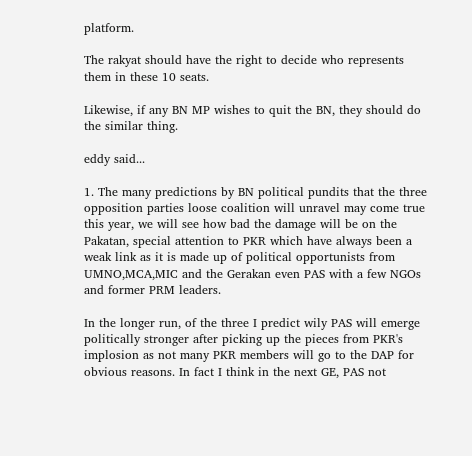platform.

The rakyat should have the right to decide who represents them in these 10 seats.

Likewise, if any BN MP wishes to quit the BN, they should do the similar thing.

eddy said...

1. The many predictions by BN political pundits that the three opposition parties loose coalition will unravel may come true this year, we will see how bad the damage will be on the Pakatan, special attention to PKR which have always been a weak link as it is made up of political opportunists from UMNO,MCA,MIC and the Gerakan even PAS with a few NGOs and former PRM leaders.

In the longer run, of the three I predict wily PAS will emerge politically stronger after picking up the pieces from PKR's implosion as not many PKR members will go to the DAP for obvious reasons. In fact I think in the next GE, PAS not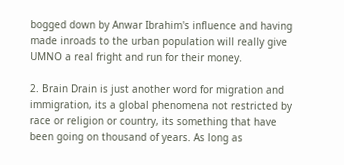bogged down by Anwar Ibrahim's influence and having made inroads to the urban population will really give UMNO a real fright and run for their money.

2. Brain Drain is just another word for migration and immigration, its a global phenomena not restricted by race or religion or country, its something that have been going on thousand of years. As long as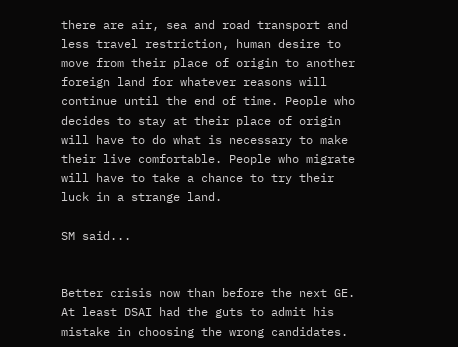there are air, sea and road transport and less travel restriction, human desire to move from their place of origin to another foreign land for whatever reasons will continue until the end of time. People who decides to stay at their place of origin will have to do what is necessary to make their live comfortable. People who migrate will have to take a chance to try their luck in a strange land.

SM said...


Better crisis now than before the next GE.
At least DSAI had the guts to admit his mistake in choosing the wrong candidates.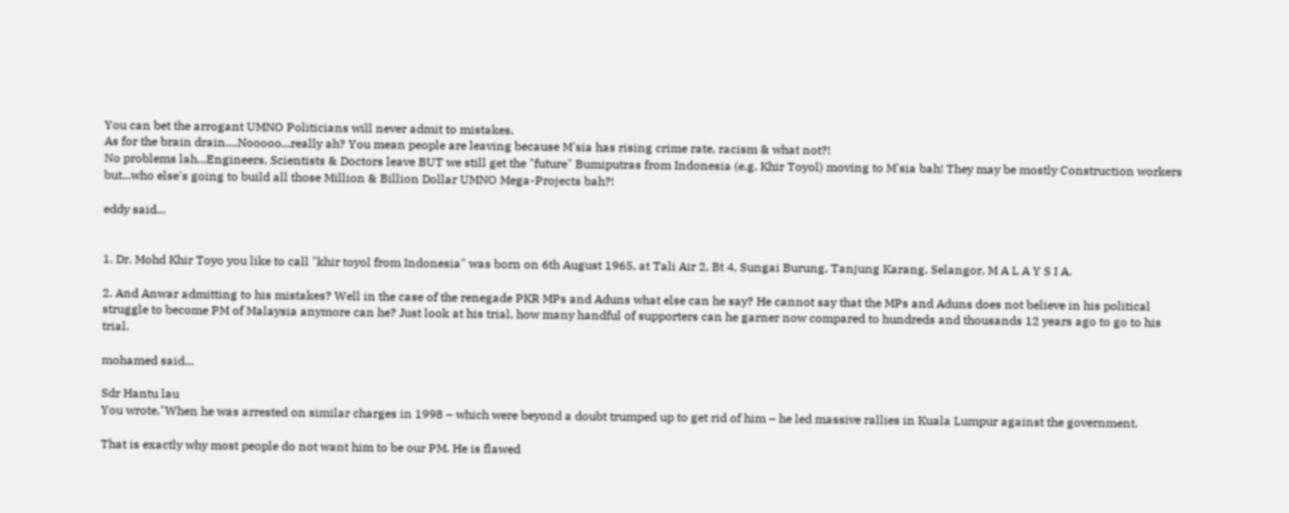You can bet the arrogant UMNO Politicians will never admit to mistakes.
As for the brain drain....Nooooo...really ah? You mean people are leaving because M'sia has rising crime rate, racism & what not?!
No problems lah...Engineers, Scientists & Doctors leave BUT we still get the "future" Bumiputras from Indonesia (e.g. Khir Toyol) moving to M'sia bah! They may be mostly Construction workers but...who else's going to build all those Million & Billion Dollar UMNO Mega-Projects bah?!

eddy said...


1. Dr. Mohd Khir Toyo you like to call "khir toyol from Indonesia" was born on 6th August 1965, at Tali Air 2, Bt 4, Sungai Burung, Tanjung Karang, Selangor, M A L A Y S I A.

2. And Anwar admitting to his mistakes? Well in the case of the renegade PKR MPs and Aduns what else can he say? He cannot say that the MPs and Aduns does not believe in his political struggle to become PM of Malaysia anymore can he? Just look at his trial, how many handful of supporters can he garner now compared to hundreds and thousands 12 years ago to go to his trial.

mohamed said...

Sdr Hantu lau
You wrote,"When he was arrested on similar charges in 1998 – which were beyond a doubt trumped up to get rid of him – he led massive rallies in Kuala Lumpur against the government.

That is exactly why most people do not want him to be our PM. He is flawed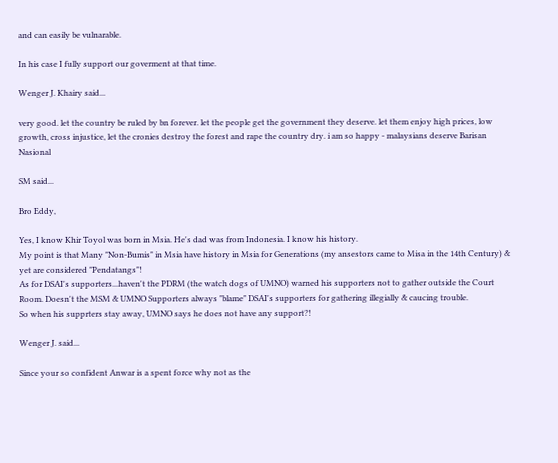and can easily be vulnarable.

In his case I fully support our goverment at that time.

Wenger J. Khairy said...

very good. let the country be ruled by bn forever. let the people get the government they deserve. let them enjoy high prices, low growth, cross injustice, let the cronies destroy the forest and rape the country dry. i am so happy - malaysians deserve Barisan Nasional

SM said...

Bro Eddy,

Yes, I know Khir Toyol was born in Msia. He's dad was from Indonesia. I know his history.
My point is that Many "Non-Bumis" in Msia have history in Msia for Generations (my ansestors came to Misa in the 14th Century) & yet are considered "Pendatangs"!
As for DSAI's supporters...haven't the PDRM (the watch dogs of UMNO) warned his supporters not to gather outside the Court Room. Doesn't the MSM & UMNO Supporters always "blame" DSAI's supporters for gathering illegially & caucing trouble.
So when his supprters stay away, UMNO says he does not have any support?!

Wenger J. said...

Since your so confident Anwar is a spent force why not as the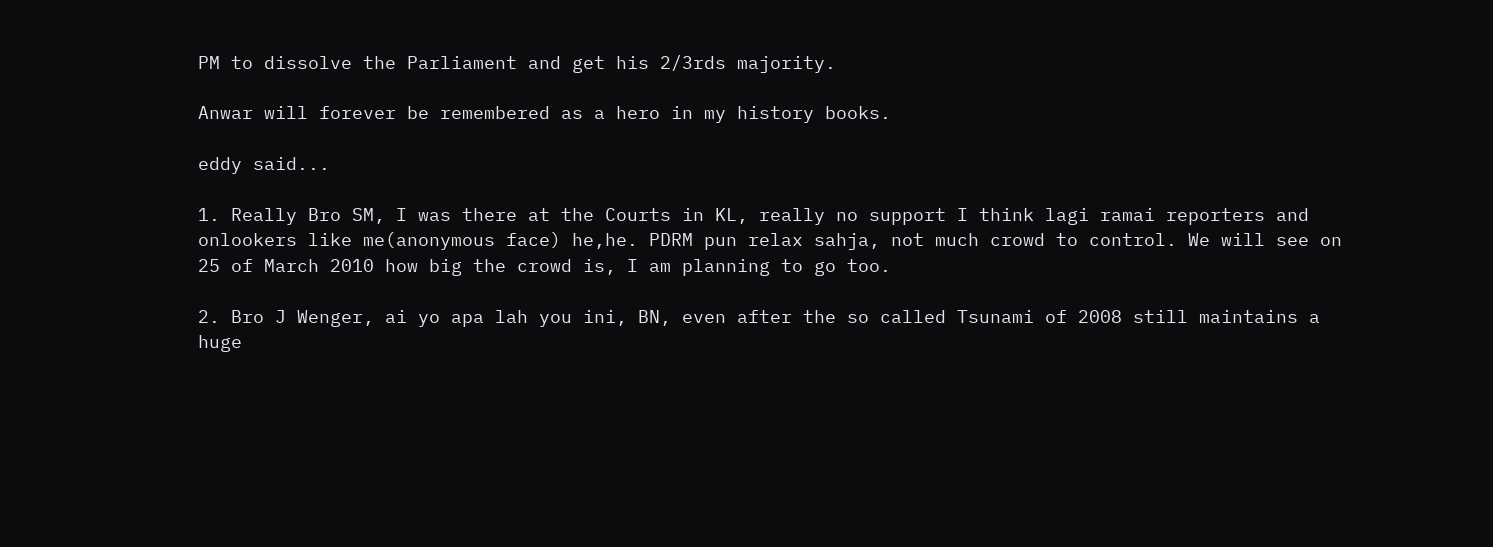PM to dissolve the Parliament and get his 2/3rds majority.

Anwar will forever be remembered as a hero in my history books.

eddy said...

1. Really Bro SM, I was there at the Courts in KL, really no support I think lagi ramai reporters and onlookers like me(anonymous face) he,he. PDRM pun relax sahja, not much crowd to control. We will see on 25 of March 2010 how big the crowd is, I am planning to go too.

2. Bro J Wenger, ai yo apa lah you ini, BN, even after the so called Tsunami of 2008 still maintains a huge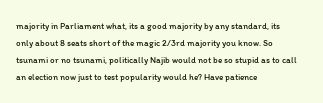majority in Parliament what, its a good majority by any standard, its only about 8 seats short of the magic 2/3rd majority you know. So tsunami or no tsunami, politically Najib would not be so stupid as to call an election now just to test popularity would he? Have patience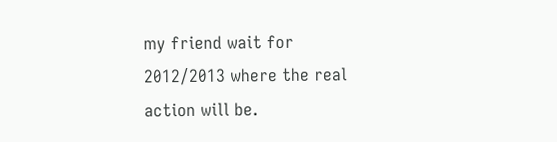my friend wait for 2012/2013 where the real action will be.